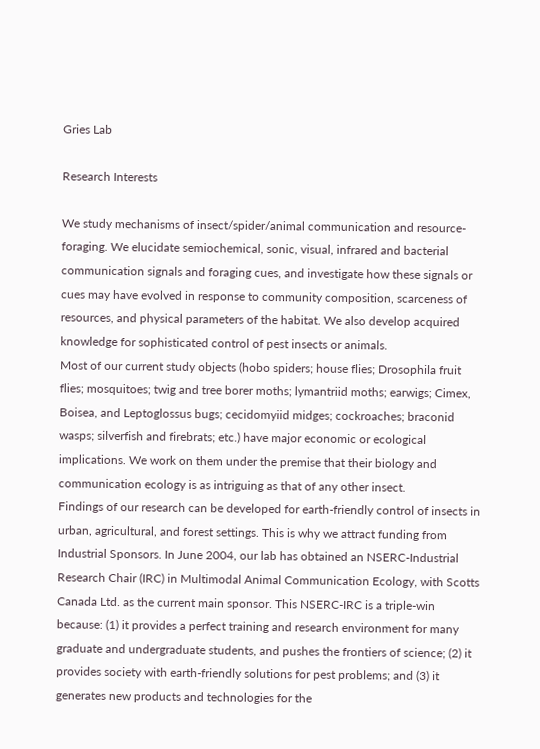Gries Lab

Research Interests

We study mechanisms of insect/spider/animal communication and resource-foraging. We elucidate semiochemical, sonic, visual, infrared and bacterial communication signals and foraging cues, and investigate how these signals or cues may have evolved in response to community composition, scarceness of resources, and physical parameters of the habitat. We also develop acquired knowledge for sophisticated control of pest insects or animals.
Most of our current study objects (hobo spiders; house flies; Drosophila fruit flies; mosquitoes; twig and tree borer moths; lymantriid moths; earwigs; Cimex, Boisea, and Leptoglossus bugs; cecidomyiid midges; cockroaches; braconid wasps; silverfish and firebrats; etc.) have major economic or ecological implications. We work on them under the premise that their biology and communication ecology is as intriguing as that of any other insect.
Findings of our research can be developed for earth-friendly control of insects in urban, agricultural, and forest settings. This is why we attract funding from Industrial Sponsors. In June 2004, our lab has obtained an NSERC-Industrial Research Chair (IRC) in Multimodal Animal Communication Ecology, with Scotts Canada Ltd. as the current main sponsor. This NSERC-IRC is a triple-win because: (1) it provides a perfect training and research environment for many graduate and undergraduate students, and pushes the frontiers of science; (2) it provides society with earth-friendly solutions for pest problems; and (3) it generates new products and technologies for the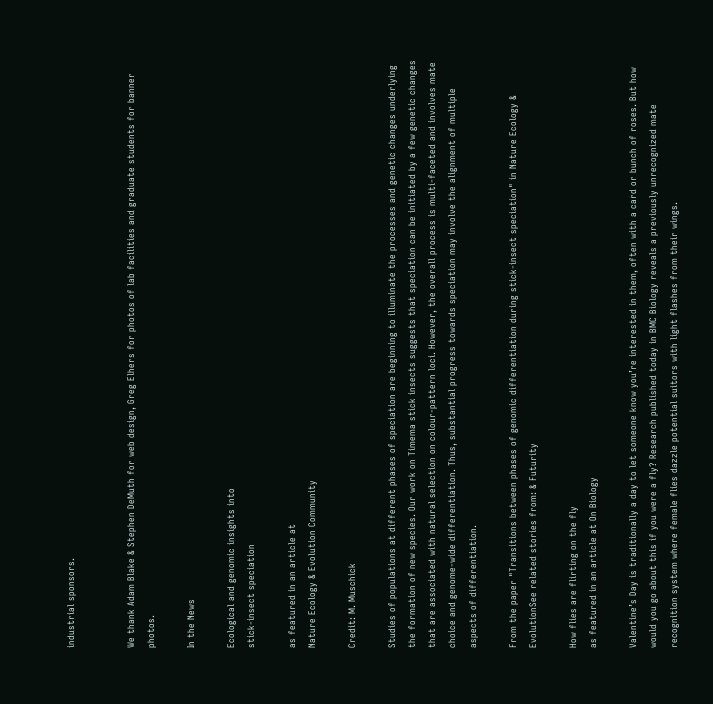industrial sponsors.


We thank Adam Blake & Stephen DeMuth for web design, Greg Elhers for photos of lab facilities and graduate students for banner photos.

In the News

Ecological and genomic insights into
stick-insect speciation

as featured in an article at
Nature Ecology & Evolution Community

Credit: M. Muschick

Studies of populations at different phases of speciation are beginning to illuminate the processes and genetic changes underlying the formation of new species. Our work on Timema stick insects suggests that speciation can be initiated by a few genetic changes that are associated with natural selection on colour-pattern loci. However, the overall process is multi-faceted and involves mate choice and genome-wide differentiation. Thus, substantial progress towards speciation may involve the alignment of multiple aspects of differentiation.

From the paper "Transitions between phases of genomic differentiation during stick-insect speciation" in Nature Ecology & EvolutionSee related stories from: & Futurity

How flies are flirting on the fly
as featured in an article at On Biology

Valentine’s Day is traditionally a day to let someone know you’re interested in them, often with a card or bunch of roses. But how would you go about this if you were a fly? Research published today in BMC Biology reveals a previously unrecognized mate recognition system where female flies dazzle potential suitors with light flashes from their wings.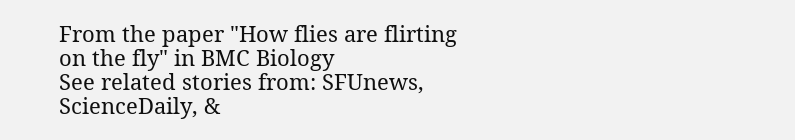From the paper "How flies are flirting on the fly" in BMC Biology
See related stories from: SFUnews, ScienceDaily, &